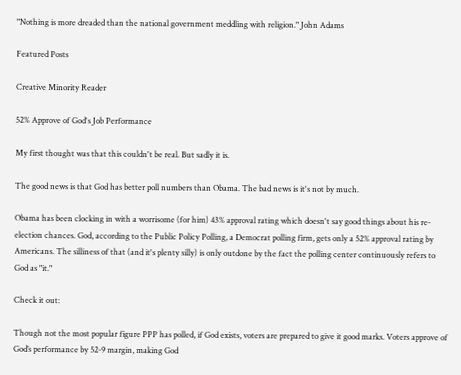"Nothing is more dreaded than the national government meddling with religion." John Adams

Featured Posts

Creative Minority Reader

52% Approve of God's Job Performance

My first thought was that this couldn't be real. But sadly it is.

The good news is that God has better poll numbers than Obama. The bad news is it's not by much.

Obama has been clocking in with a worrisome (for him) 43% approval rating which doesn't say good things about his re-election chances. God, according to the Public Policy Polling, a Democrat polling firm, gets only a 52% approval rating by Americans. The silliness of that (and it's plenty silly) is only outdone by the fact the polling center continuously refers to God as "it."

Check it out:

Though not the most popular figure PPP has polled, if God exists, voters are prepared to give it good marks. Voters approve of God’s performance by 52-9 margin, making God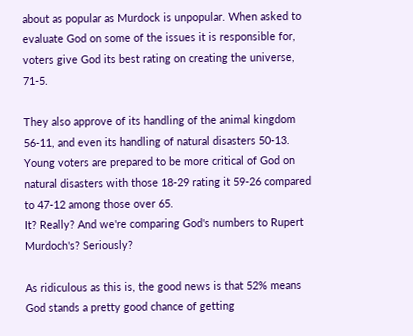about as popular as Murdock is unpopular. When asked to evaluate God on some of the issues it is responsible for, voters give God its best rating on creating the universe, 71-5.

They also approve of its handling of the animal kingdom 56-11, and even its handling of natural disasters 50-13. Young voters are prepared to be more critical of God on natural disasters with those 18-29 rating it 59-26 compared to 47-12 among those over 65.
It? Really? And we're comparing God's numbers to Rupert Murdoch's? Seriously?

As ridiculous as this is, the good news is that 52% means God stands a pretty good chance of getting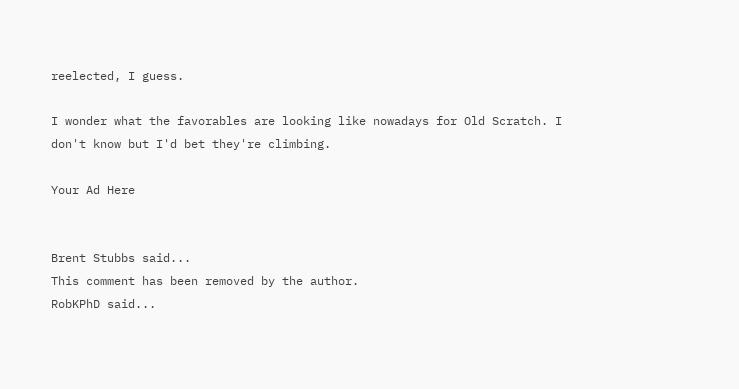reelected, I guess.

I wonder what the favorables are looking like nowadays for Old Scratch. I don't know but I'd bet they're climbing.

Your Ad Here


Brent Stubbs said...
This comment has been removed by the author.
RobKPhD said...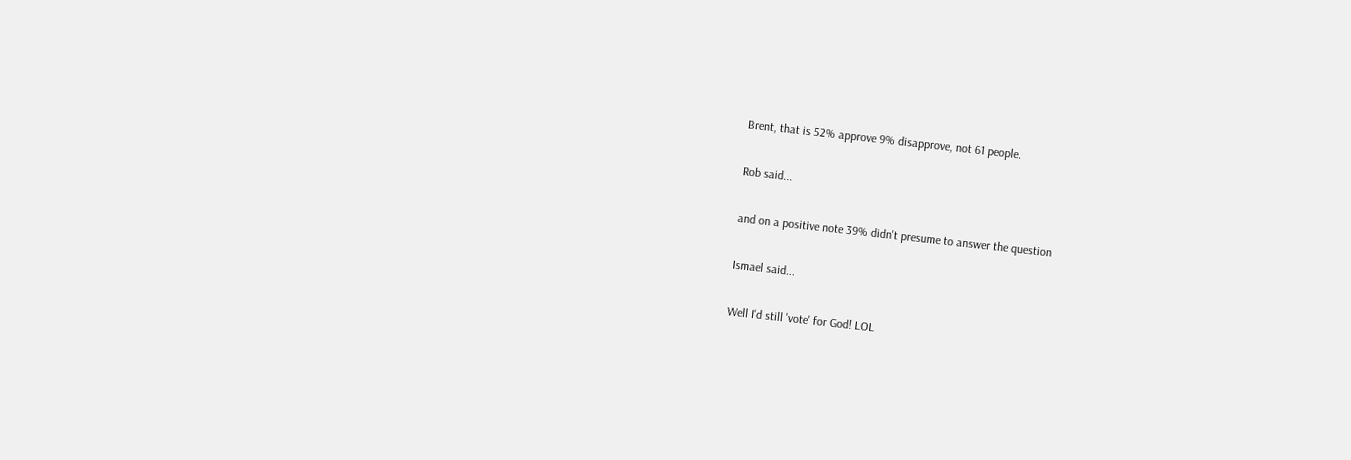Brent, that is 52% approve 9% disapprove, not 61 people.

Rob said...

and on a positive note 39% didn't presume to answer the question

Ismael said...

Well I'd still 'vote' for God! LOL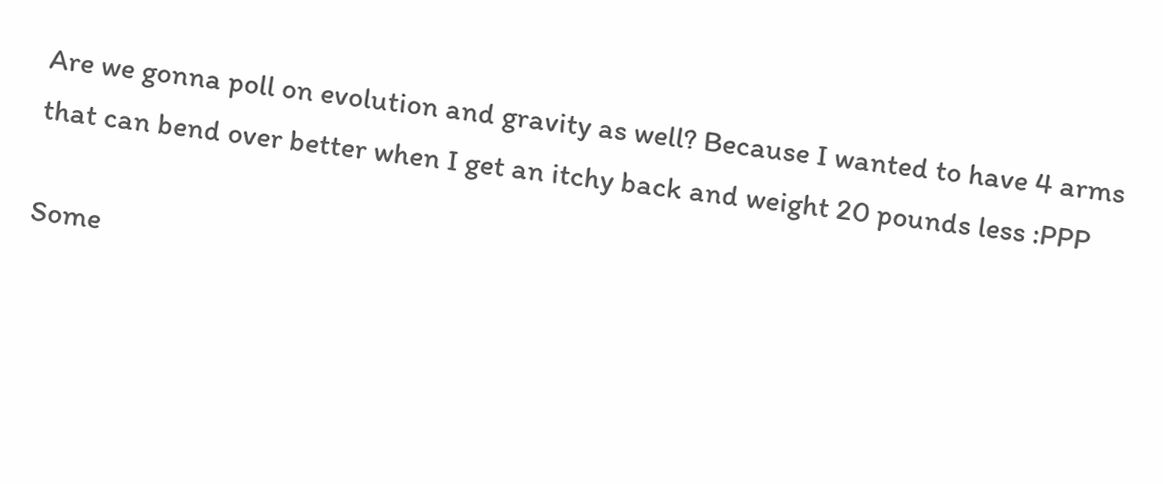Are we gonna poll on evolution and gravity as well? Because I wanted to have 4 arms that can bend over better when I get an itchy back and weight 20 pounds less :PPP

Some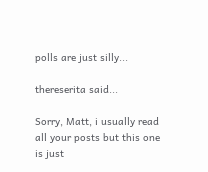polls are just silly...

thereserita said...

Sorry, Matt, i usually read all your posts but this one is just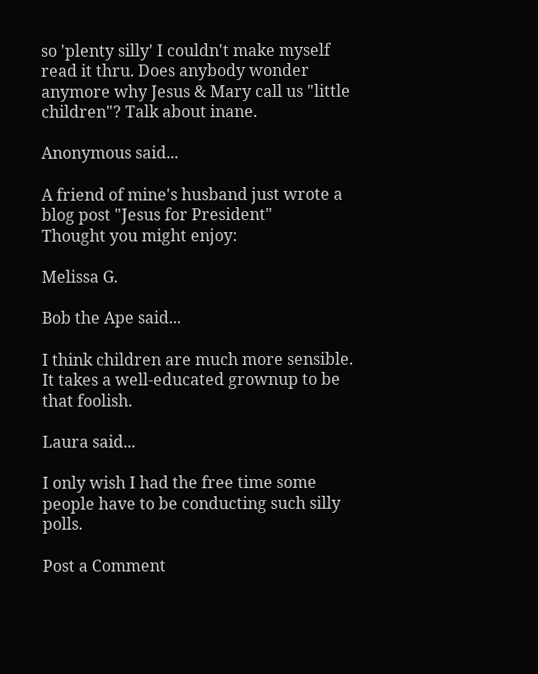so 'plenty silly' I couldn't make myself read it thru. Does anybody wonder anymore why Jesus & Mary call us "little children"? Talk about inane.

Anonymous said...

A friend of mine's husband just wrote a blog post "Jesus for President"
Thought you might enjoy:

Melissa G.

Bob the Ape said...

I think children are much more sensible. It takes a well-educated grownup to be that foolish.

Laura said...

I only wish I had the free time some people have to be conducting such silly polls.

Post a Comment